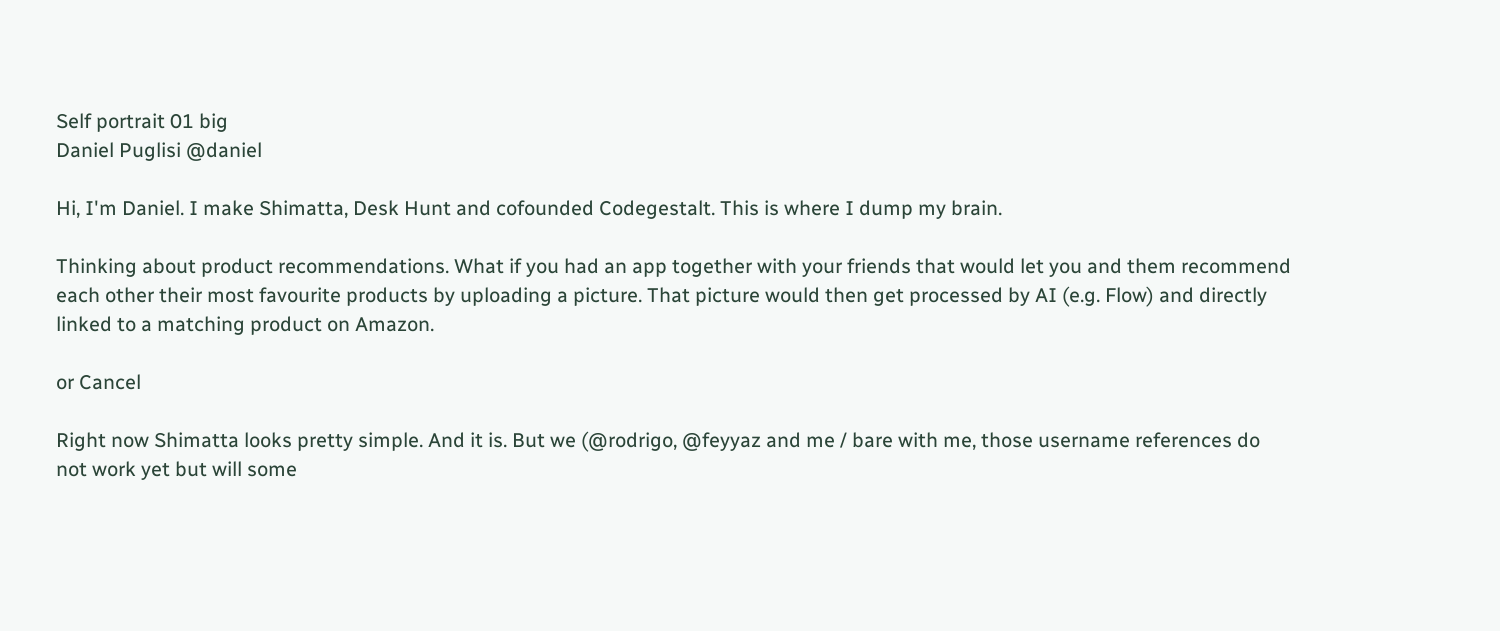Self portrait 01 big
Daniel Puglisi @daniel

Hi, I'm Daniel. I make Shimatta, Desk Hunt and cofounded Codegestalt. This is where I dump my brain.

Thinking about product recommendations. What if you had an app together with your friends that would let you and them recommend each other their most favourite products by uploading a picture. That picture would then get processed by AI (e.g. Flow) and directly linked to a matching product on Amazon.

or Cancel

Right now Shimatta looks pretty simple. And it is. But we (@rodrigo, @feyyaz and me / bare with me, those username references do not work yet but will some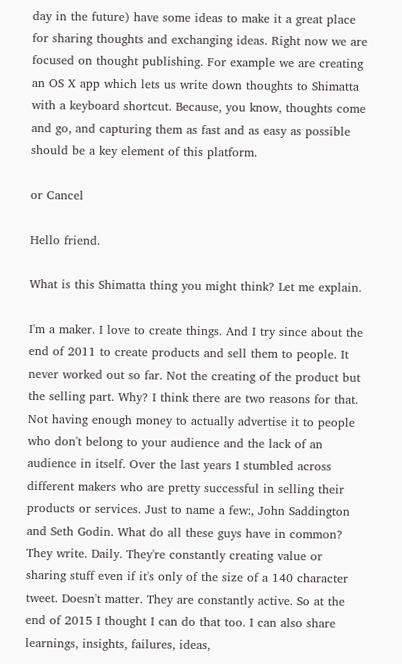day in the future) have some ideas to make it a great place for sharing thoughts and exchanging ideas. Right now we are focused on thought publishing. For example we are creating an OS X app which lets us write down thoughts to Shimatta with a keyboard shortcut. Because, you know, thoughts come and go, and capturing them as fast and as easy as possible should be a key element of this platform.

or Cancel

Hello friend.

What is this Shimatta thing you might think? Let me explain.

I'm a maker. I love to create things. And I try since about the end of 2011 to create products and sell them to people. It never worked out so far. Not the creating of the product but the selling part. Why? I think there are two reasons for that. Not having enough money to actually advertise it to people who don't belong to your audience and the lack of an audience in itself. Over the last years I stumbled across different makers who are pretty successful in selling their products or services. Just to name a few:, John Saddington and Seth Godin. What do all these guys have in common? They write. Daily. They're constantly creating value or sharing stuff even if it's only of the size of a 140 character tweet. Doesn't matter. They are constantly active. So at the end of 2015 I thought I can do that too. I can also share learnings, insights, failures, ideas,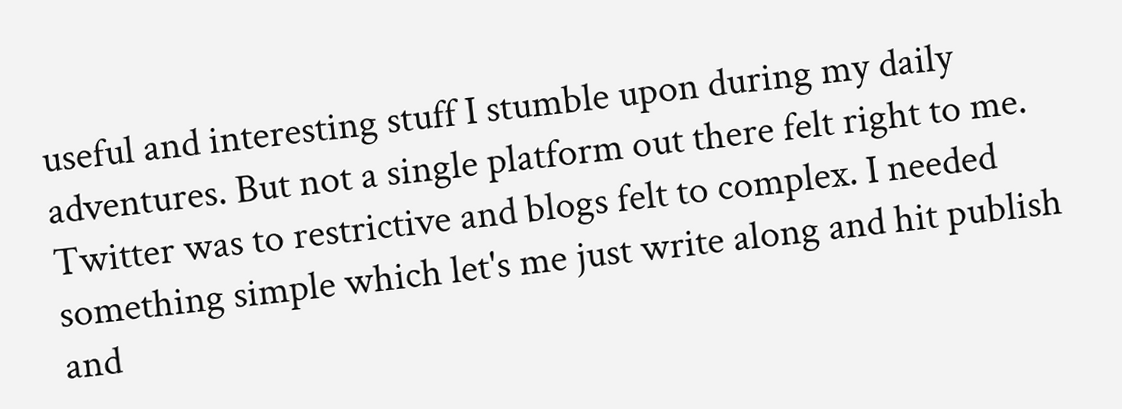useful and interesting stuff I stumble upon during my daily adventures. But not a single platform out there felt right to me. Twitter was to restrictive and blogs felt to complex. I needed something simple which let's me just write along and hit publish and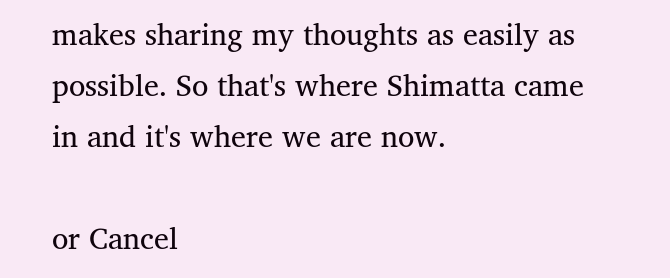makes sharing my thoughts as easily as possible. So that's where Shimatta came in and it's where we are now.

or Cancel